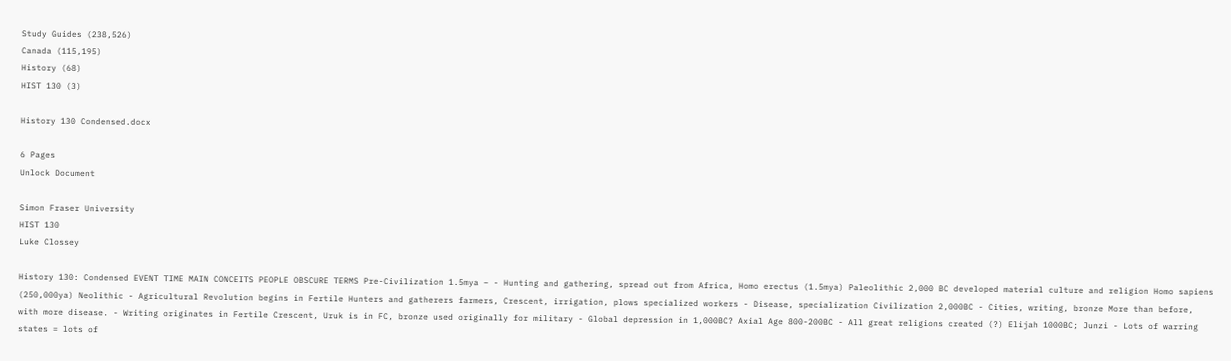Study Guides (238,526)
Canada (115,195)
History (68)
HIST 130 (3)

History 130 Condensed.docx

6 Pages
Unlock Document

Simon Fraser University
HIST 130
Luke Clossey

History 130: Condensed EVENT TIME MAIN CONCEITS PEOPLE OBSCURE TERMS Pre-Civilization 1.5mya – - Hunting and gathering, spread out from Africa, Homo erectus (1.5mya) Paleolithic 2,000 BC developed material culture and religion Homo sapiens (250,000ya) Neolithic - Agricultural Revolution begins in Fertile Hunters and gatherers farmers, Crescent, irrigation, plows specialized workers - Disease, specialization Civilization 2,000BC - Cities, writing, bronze More than before, with more disease. - Writing originates in Fertile Crescent, Uruk is in FC, bronze used originally for military - Global depression in 1,000BC? Axial Age 800-200BC - All great religions created (?) Elijah 1000BC; Junzi - Lots of warring states = lots of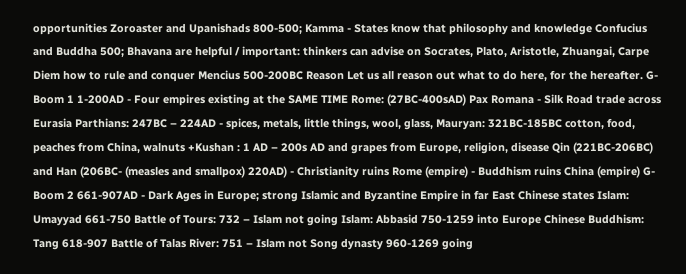opportunities Zoroaster and Upanishads 800-500; Kamma - States know that philosophy and knowledge Confucius and Buddha 500; Bhavana are helpful / important: thinkers can advise on Socrates, Plato, Aristotle, Zhuangai, Carpe Diem how to rule and conquer Mencius 500-200BC Reason Let us all reason out what to do here, for the hereafter. G-Boom 1 1-200AD - Four empires existing at the SAME TIME Rome: (27BC-400sAD) Pax Romana - Silk Road trade across Eurasia Parthians: 247BC – 224AD - spices, metals, little things, wool, glass, Mauryan: 321BC-185BC cotton, food, peaches from China, walnuts +Kushan : 1 AD – 200s AD and grapes from Europe, religion, disease Qin (221BC-206BC) and Han (206BC- (measles and smallpox) 220AD) - Christianity ruins Rome (empire) - Buddhism ruins China (empire) G-Boom 2 661-907AD - Dark Ages in Europe; strong Islamic and Byzantine Empire in far East Chinese states Islam: Umayyad 661-750 Battle of Tours: 732 – Islam not going Islam: Abbasid 750-1259 into Europe Chinese Buddhism: Tang 618-907 Battle of Talas River: 751 – Islam not Song dynasty 960-1269 going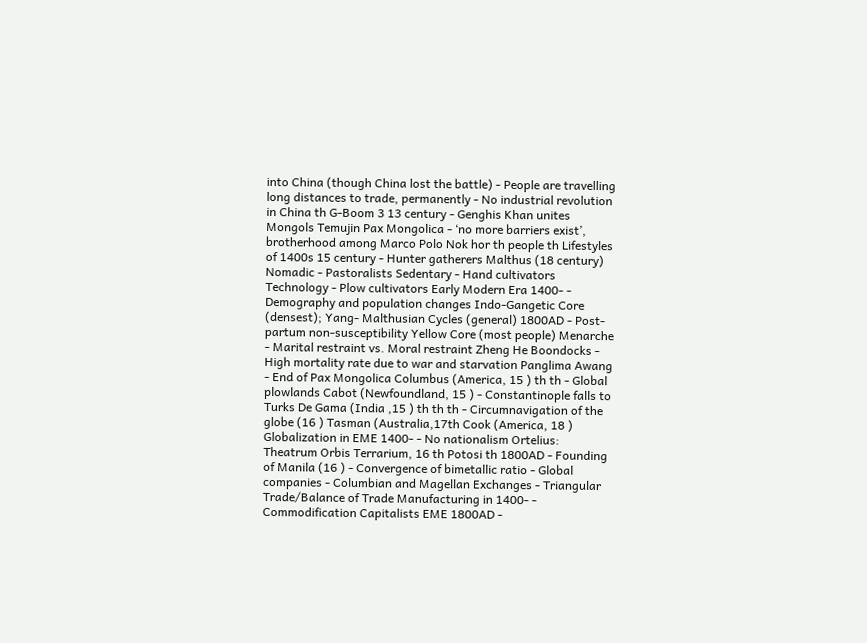into China (though China lost the battle) - People are travelling long distances to trade, permanently - No industrial revolution in China th G-Boom 3 13 century - Genghis Khan unites Mongols Temujin Pax Mongolica - ‘no more barriers exist’, brotherhood among Marco Polo Nok hor th people th Lifestyles of 1400s 15 century - Hunter gatherers Malthus (18 century) Nomadic - Pastoralists Sedentary - Hand cultivators Technology - Plow cultivators Early Modern Era 1400- - Demography and population changes Indo-Gangetic Core (densest); Yang- Malthusian Cycles (general) 1800AD - Post-partum non-susceptibility Yellow Core (most people) Menarche - Marital restraint vs. Moral restraint Zheng He Boondocks - High mortality rate due to war and starvation Panglima Awang - End of Pax Mongolica Columbus (America, 15 ) th th - Global plowlands Cabot (Newfoundland, 15 ) - Constantinople falls to Turks De Gama (India ,15 ) th th th - Circumnavigation of the globe (16 ) Tasman (Australia,17th Cook (America, 18 ) Globalization in EME 1400- - No nationalism Ortelius: Theatrum Orbis Terrarium, 16 th Potosi th 1800AD - Founding of Manila (16 ) - Convergence of bimetallic ratio - Global companies - Columbian and Magellan Exchanges - Triangular Trade/Balance of Trade Manufacturing in 1400- - Commodification Capitalists EME 1800AD -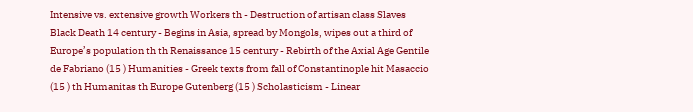Intensive vs. extensive growth Workers th - Destruction of artisan class Slaves Black Death 14 century - Begins in Asia, spread by Mongols, wipes out a third of Europe’s population th th Renaissance 15 century - Rebirth of the Axial Age Gentile de Fabriano (15 ) Humanities - Greek texts from fall of Constantinople hit Masaccio (15 ) th Humanitas th Europe Gutenberg (15 ) Scholasticism - Linear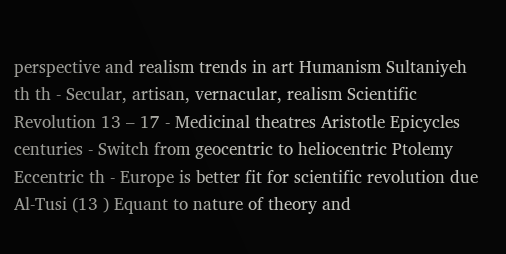perspective and realism trends in art Humanism Sultaniyeh th th - Secular, artisan, vernacular, realism Scientific Revolution 13 – 17 - Medicinal theatres Aristotle Epicycles centuries - Switch from geocentric to heliocentric Ptolemy Eccentric th - Europe is better fit for scientific revolution due Al-Tusi (13 ) Equant to nature of theory and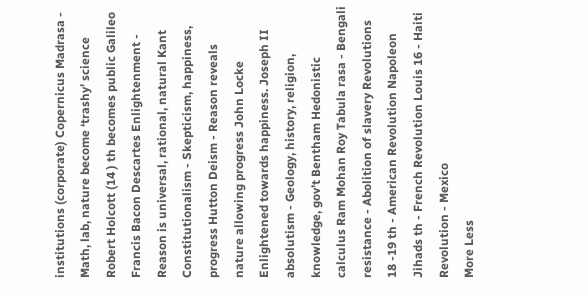institutions (corporate) Copernicus Madrasa - Math, lab, nature become ‘trashy’ science Robert Holcott (14 ) th becomes public Galileo Francis Bacon Descartes Enlightenment - Reason is universal, rational, natural Kant Constitutionalism - Skepticism, happiness, progress Hutton Deism - Reason reveals nature allowing progress John Locke Enlightened towards happiness. Joseph II absolutism - Geology, history, religion, knowledge, gov’t Bentham Hedonistic calculus Ram Mohan Roy Tabula rasa - Bengali resistance - Abolition of slavery Revolutions 18 -19 th - American Revolution Napoleon Jihads th - French Revolution Louis 16 - Haiti Revolution - Mexico
More Less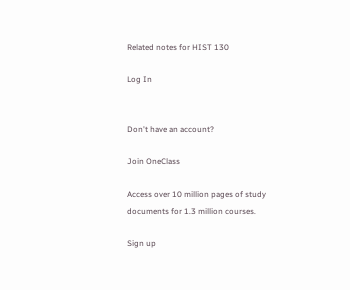Related notes for HIST 130

Log In


Don't have an account?

Join OneClass

Access over 10 million pages of study
documents for 1.3 million courses.

Sign up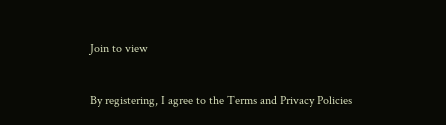Join to view


By registering, I agree to the Terms and Privacy Policies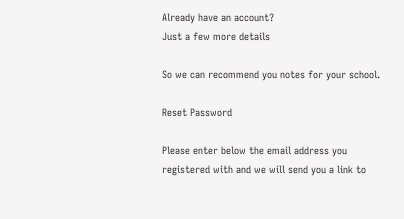Already have an account?
Just a few more details

So we can recommend you notes for your school.

Reset Password

Please enter below the email address you registered with and we will send you a link to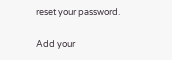reset your password.

Add your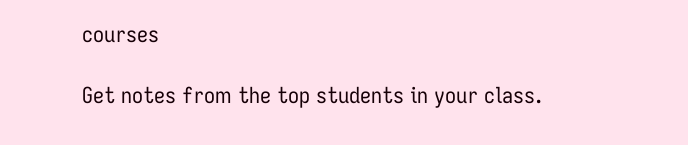courses

Get notes from the top students in your class.